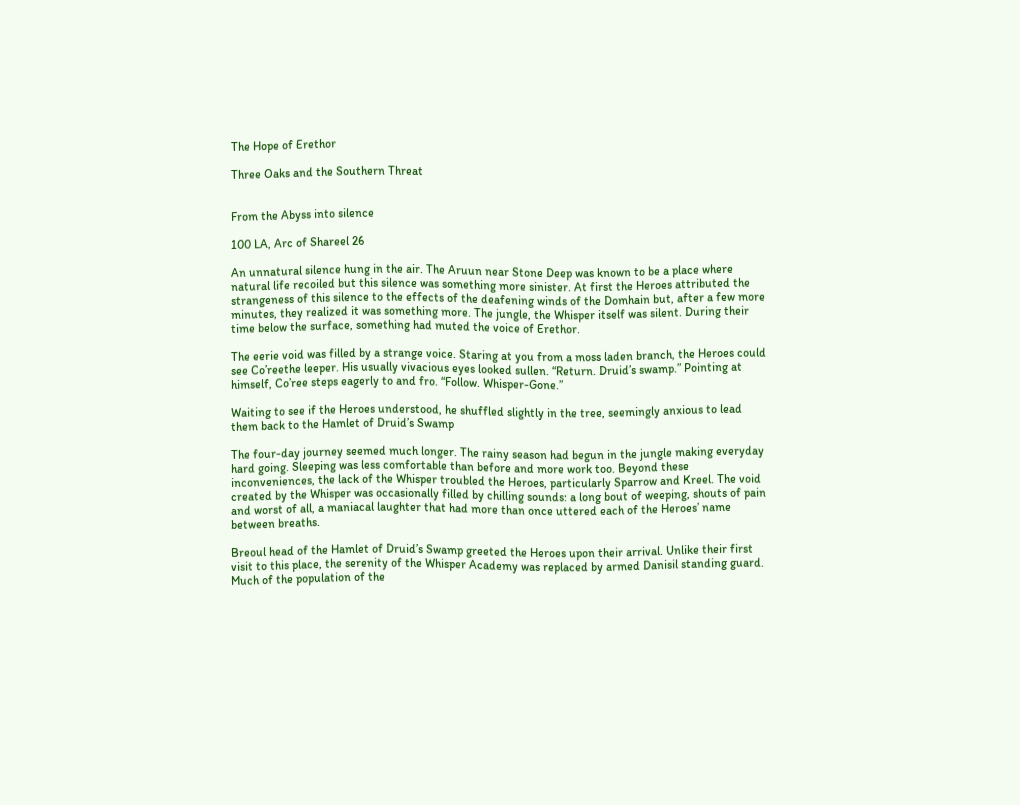The Hope of Erethor

Three Oaks and the Southern Threat


From the Abyss into silence

100 LA, Arc of Shareel 26

An unnatural silence hung in the air. The Aruun near Stone Deep was known to be a place where natural life recoiled but this silence was something more sinister. At first the Heroes attributed the strangeness of this silence to the effects of the deafening winds of the Domhain but, after a few more minutes, they realized it was something more. The jungle, the Whisper itself was silent. During their time below the surface, something had muted the voice of Erethor.

The eerie void was filled by a strange voice. Staring at you from a moss laden branch, the Heroes could see Co’reethe leeper. His usually vivacious eyes looked sullen. “Return. Druid’s swamp.” Pointing at himself, Co’ree steps eagerly to and fro. “Follow. Whisper-Gone.”

Waiting to see if the Heroes understood, he shuffled slightly in the tree, seemingly anxious to lead them back to the Hamlet of Druid’s Swamp

The four-day journey seemed much longer. The rainy season had begun in the jungle making everyday hard going. Sleeping was less comfortable than before and more work too. Beyond these inconveniences, the lack of the Whisper troubled the Heroes, particularly Sparrow and Kreel. The void created by the Whisper was occasionally filled by chilling sounds: a long bout of weeping, shouts of pain and worst of all, a maniacal laughter that had more than once uttered each of the Heroes’ name between breaths.

Breoul head of the Hamlet of Druid’s Swamp greeted the Heroes upon their arrival. Unlike their first visit to this place, the serenity of the Whisper Academy was replaced by armed Danisil standing guard. Much of the population of the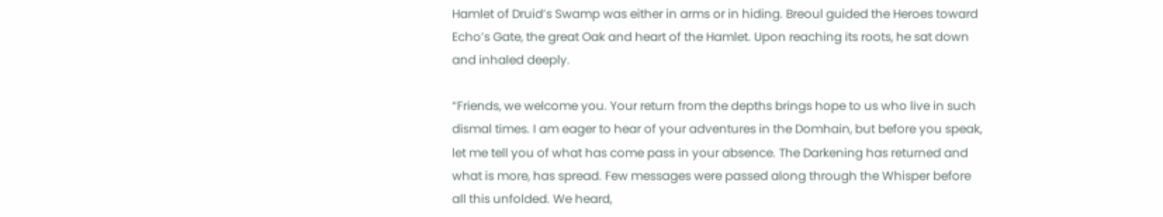Hamlet of Druid’s Swamp was either in arms or in hiding. Breoul guided the Heroes toward Echo’s Gate, the great Oak and heart of the Hamlet. Upon reaching its roots, he sat down and inhaled deeply.

“Friends, we welcome you. Your return from the depths brings hope to us who live in such dismal times. I am eager to hear of your adventures in the Domhain, but before you speak, let me tell you of what has come pass in your absence. The Darkening has returned and what is more, has spread. Few messages were passed along through the Whisper before all this unfolded. We heard,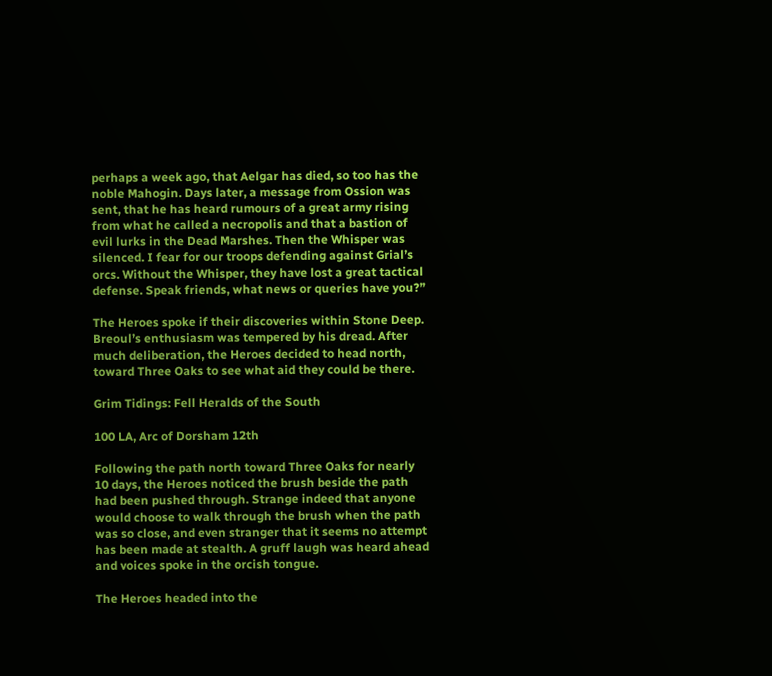perhaps a week ago, that Aelgar has died, so too has the noble Mahogin. Days later, a message from Ossion was sent, that he has heard rumours of a great army rising from what he called a necropolis and that a bastion of evil lurks in the Dead Marshes. Then the Whisper was silenced. I fear for our troops defending against Grial’s orcs. Without the Whisper, they have lost a great tactical defense. Speak friends, what news or queries have you?”

The Heroes spoke if their discoveries within Stone Deep. Breoul’s enthusiasm was tempered by his dread. After much deliberation, the Heroes decided to head north, toward Three Oaks to see what aid they could be there.

Grim Tidings: Fell Heralds of the South

100 LA, Arc of Dorsham 12th

Following the path north toward Three Oaks for nearly 10 days, the Heroes noticed the brush beside the path had been pushed through. Strange indeed that anyone would choose to walk through the brush when the path was so close, and even stranger that it seems no attempt has been made at stealth. A gruff laugh was heard ahead and voices spoke in the orcish tongue.

The Heroes headed into the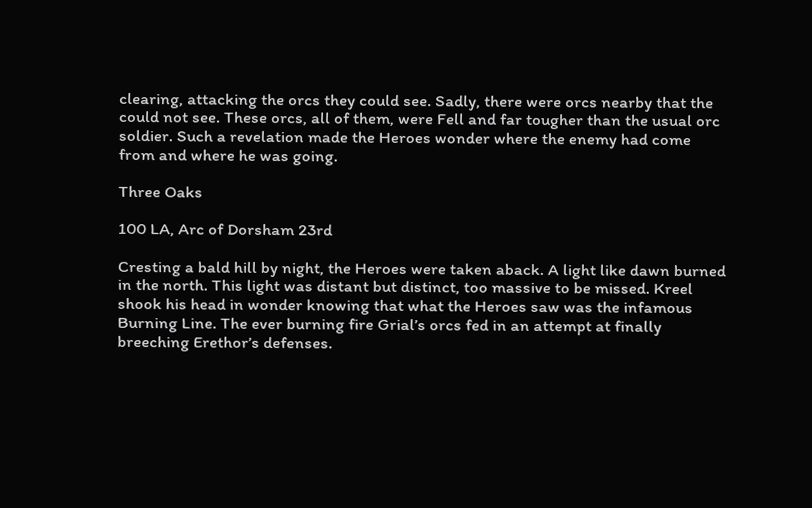clearing, attacking the orcs they could see. Sadly, there were orcs nearby that the could not see. These orcs, all of them, were Fell and far tougher than the usual orc soldier. Such a revelation made the Heroes wonder where the enemy had come from and where he was going.

Three Oaks

100 LA, Arc of Dorsham 23rd

Cresting a bald hill by night, the Heroes were taken aback. A light like dawn burned in the north. This light was distant but distinct, too massive to be missed. Kreel shook his head in wonder knowing that what the Heroes saw was the infamous Burning Line. The ever burning fire Grial’s orcs fed in an attempt at finally breeching Erethor’s defenses.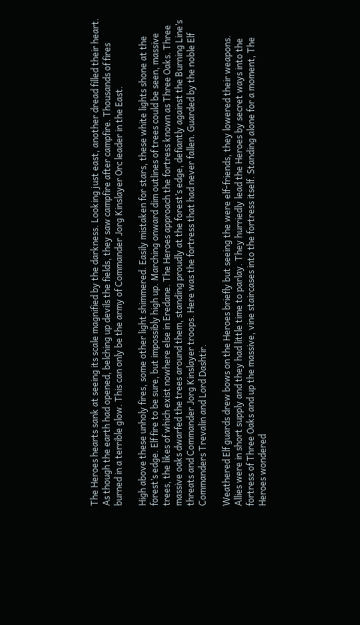The Heroes hearts sank at seeing its scale magnified by the darkness. Looking just east, another dread filled their heart. As though the earth had opened, belching up devils the fields, they saw campfire after campfire. Thousands of fires burned in a terrible glow. This can only be the army of Commander Jorg Kinslayer Orc leader in the East.

High above these unholy fires, some other light shimmered. Easily mistaken for stars, these white lights shone at the forest’s edge. Elf fire to be sure, but impossibly high up. Marching onward dim outlines of trees could be seen, massive trees, the likes of which exist nowhere else in Eredane. The Heroes approach the fortress known as Three Oaks. Three massive oaks dwarfed the trees around them, standing proudly at the forest’s edge, defiantly against the Burning Line’s threats and Commander Jorg Kinslayer troops. Here was the fortress that had never fallen. Guarded by the noble Elf Commanders Trevalin and Lord Dashtir.

Weathered Elf guards drew bows on the Heroes briefly but seeing the were elf-friends, they lowered their weapons. Allies were in short supply and they had little time to parlay. They hurriedly lead the Heroes by secret ways into the fortress of Three Oaks and up the massive, vine staircases into the fortress itself. Standing alone for a moment, The Heroes wondered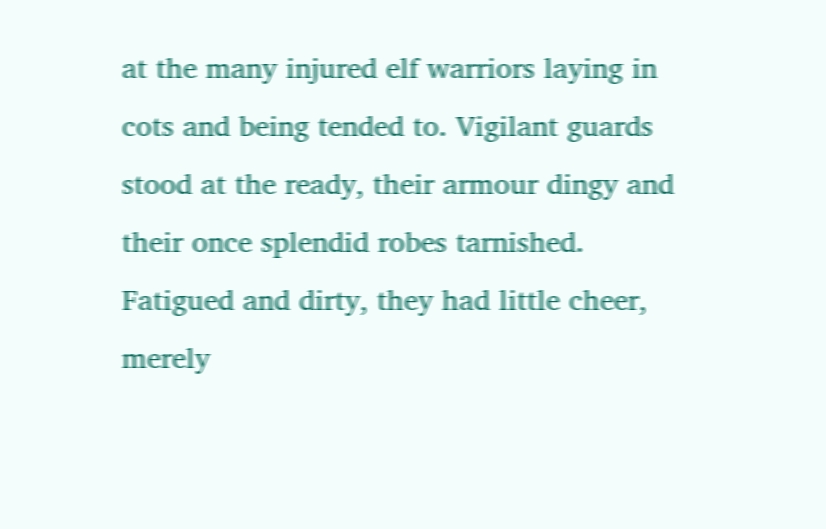at the many injured elf warriors laying in cots and being tended to. Vigilant guards stood at the ready, their armour dingy and their once splendid robes tarnished. Fatigued and dirty, they had little cheer, merely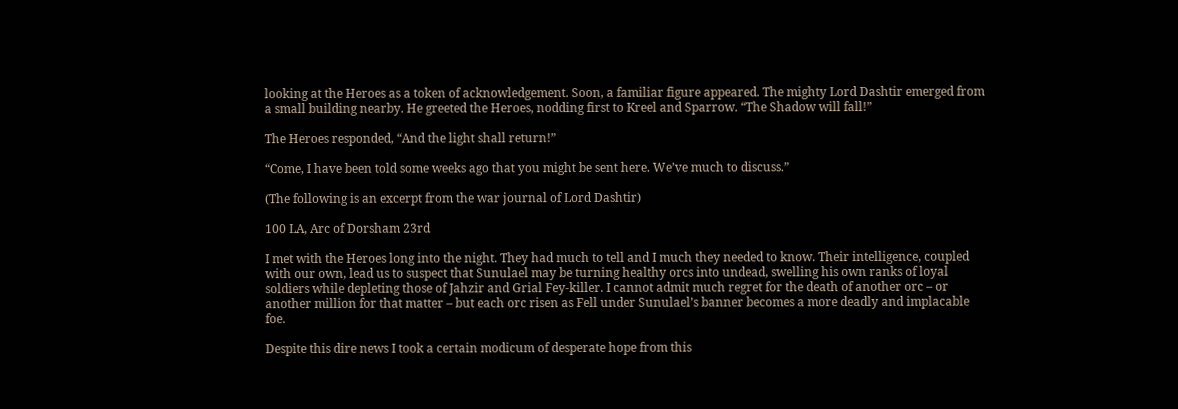looking at the Heroes as a token of acknowledgement. Soon, a familiar figure appeared. The mighty Lord Dashtir emerged from a small building nearby. He greeted the Heroes, nodding first to Kreel and Sparrow. “The Shadow will fall!”

The Heroes responded, “And the light shall return!”

“Come, I have been told some weeks ago that you might be sent here. We’ve much to discuss.”

(The following is an excerpt from the war journal of Lord Dashtir)

100 LA, Arc of Dorsham 23rd

I met with the Heroes long into the night. They had much to tell and I much they needed to know. Their intelligence, coupled with our own, lead us to suspect that Sunulael may be turning healthy orcs into undead, swelling his own ranks of loyal soldiers while depleting those of Jahzir and Grial Fey-killer. I cannot admit much regret for the death of another orc – or another million for that matter – but each orc risen as Fell under Sunulael’s banner becomes a more deadly and implacable foe.

Despite this dire news I took a certain modicum of desperate hope from this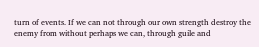turn of events. If we can not through our own strength destroy the enemy from without perhaps we can, through guile and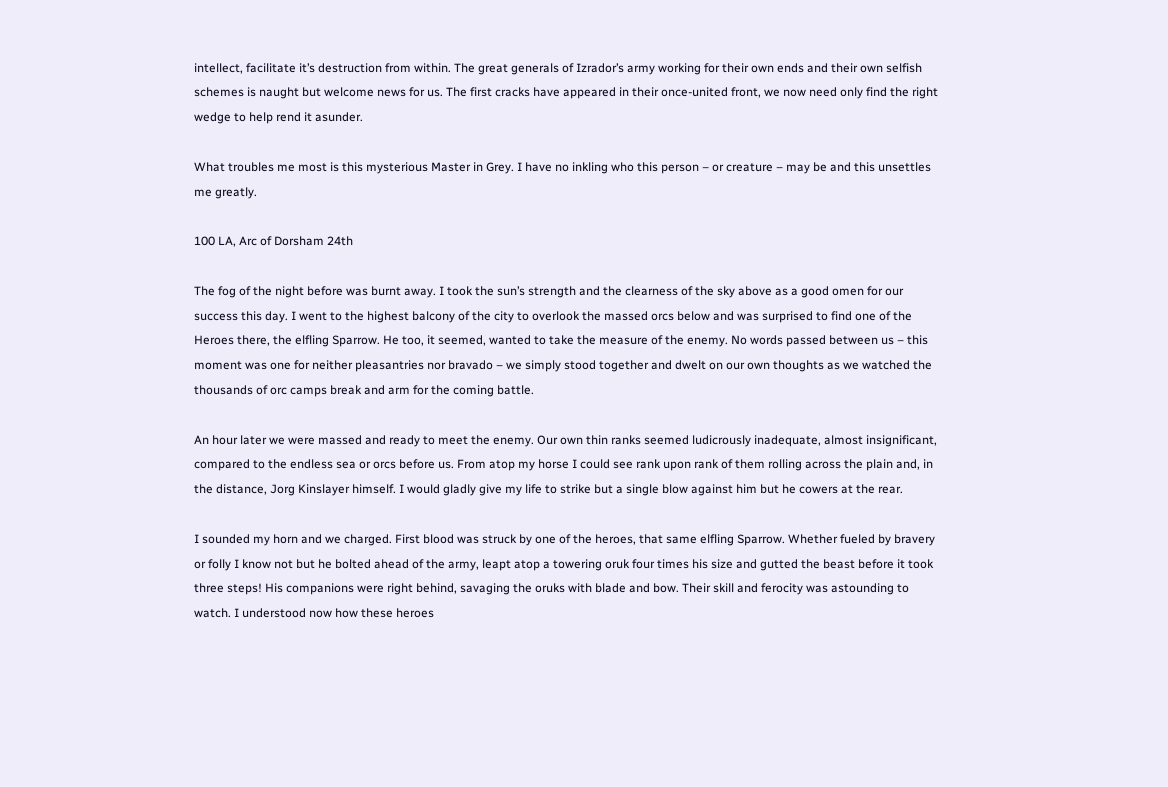intellect, facilitate it’s destruction from within. The great generals of Izrador’s army working for their own ends and their own selfish schemes is naught but welcome news for us. The first cracks have appeared in their once-united front, we now need only find the right wedge to help rend it asunder.

What troubles me most is this mysterious Master in Grey. I have no inkling who this person – or creature – may be and this unsettles me greatly.

100 LA, Arc of Dorsham 24th

The fog of the night before was burnt away. I took the sun’s strength and the clearness of the sky above as a good omen for our success this day. I went to the highest balcony of the city to overlook the massed orcs below and was surprised to find one of the Heroes there, the elfling Sparrow. He too, it seemed, wanted to take the measure of the enemy. No words passed between us – this moment was one for neither pleasantries nor bravado – we simply stood together and dwelt on our own thoughts as we watched the thousands of orc camps break and arm for the coming battle.

An hour later we were massed and ready to meet the enemy. Our own thin ranks seemed ludicrously inadequate, almost insignificant, compared to the endless sea or orcs before us. From atop my horse I could see rank upon rank of them rolling across the plain and, in the distance, Jorg Kinslayer himself. I would gladly give my life to strike but a single blow against him but he cowers at the rear.

I sounded my horn and we charged. First blood was struck by one of the heroes, that same elfling Sparrow. Whether fueled by bravery or folly I know not but he bolted ahead of the army, leapt atop a towering oruk four times his size and gutted the beast before it took three steps! His companions were right behind, savaging the oruks with blade and bow. Their skill and ferocity was astounding to watch. I understood now how these heroes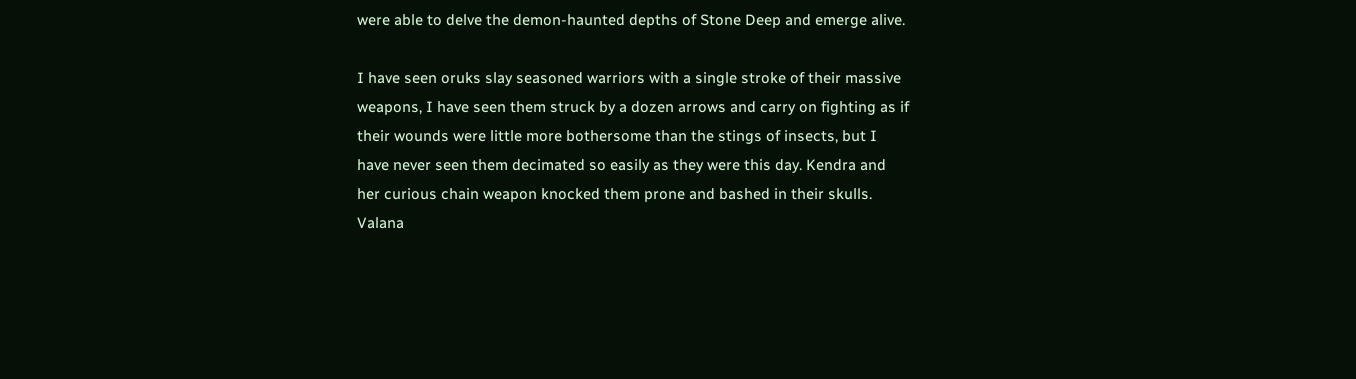were able to delve the demon-haunted depths of Stone Deep and emerge alive.

I have seen oruks slay seasoned warriors with a single stroke of their massive weapons, I have seen them struck by a dozen arrows and carry on fighting as if their wounds were little more bothersome than the stings of insects, but I have never seen them decimated so easily as they were this day. Kendra and her curious chain weapon knocked them prone and bashed in their skulls. Valana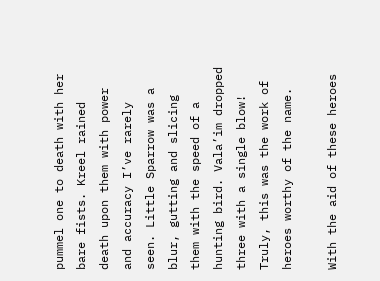pummel one to death with her bare fists. Kreel rained death upon them with power and accuracy I’ve rarely seen. Little Sparrow was a blur, gutting and slicing them with the speed of a hunting bird. Vala’im dropped three with a single blow! Truly, this was the work of heroes worthy of the name.

With the aid of these heroes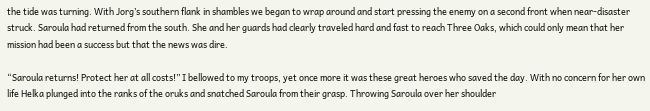the tide was turning. With Jorg’s southern flank in shambles we began to wrap around and start pressing the enemy on a second front when near-disaster struck. Saroula had returned from the south. She and her guards had clearly traveled hard and fast to reach Three Oaks, which could only mean that her mission had been a success but that the news was dire.

“Saroula returns! Protect her at all costs!” I bellowed to my troops, yet once more it was these great heroes who saved the day. With no concern for her own life Helka plunged into the ranks of the oruks and snatched Saroula from their grasp. Throwing Saroula over her shoulder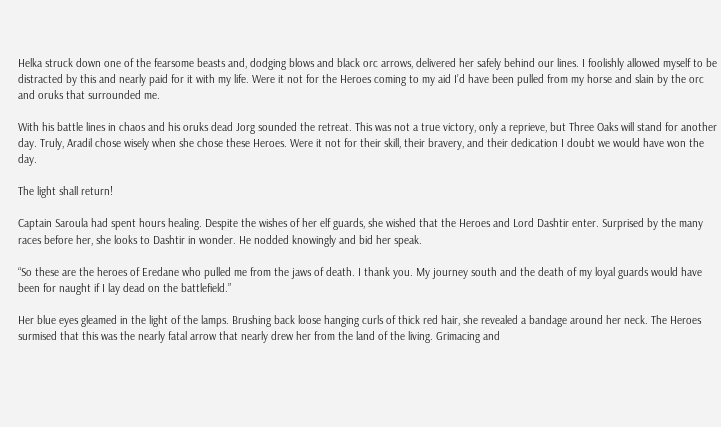Helka struck down one of the fearsome beasts and, dodging blows and black orc arrows, delivered her safely behind our lines. I foolishly allowed myself to be distracted by this and nearly paid for it with my life. Were it not for the Heroes coming to my aid I’d have been pulled from my horse and slain by the orc and oruks that surrounded me.

With his battle lines in chaos and his oruks dead Jorg sounded the retreat. This was not a true victory, only a reprieve, but Three Oaks will stand for another day. Truly, Aradil chose wisely when she chose these Heroes. Were it not for their skill, their bravery, and their dedication I doubt we would have won the day.

The light shall return!

Captain Saroula had spent hours healing. Despite the wishes of her elf guards, she wished that the Heroes and Lord Dashtir enter. Surprised by the many races before her, she looks to Dashtir in wonder. He nodded knowingly and bid her speak.

“So these are the heroes of Eredane who pulled me from the jaws of death. I thank you. My journey south and the death of my loyal guards would have been for naught if I lay dead on the battlefield.”

Her blue eyes gleamed in the light of the lamps. Brushing back loose hanging curls of thick red hair, she revealed a bandage around her neck. The Heroes surmised that this was the nearly fatal arrow that nearly drew her from the land of the living. Grimacing and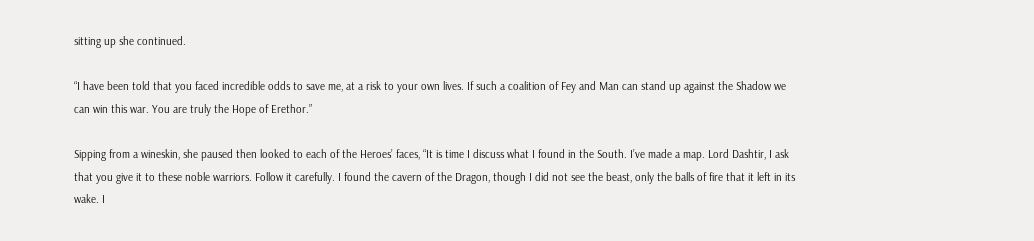sitting up she continued.

“I have been told that you faced incredible odds to save me, at a risk to your own lives. If such a coalition of Fey and Man can stand up against the Shadow we can win this war. You are truly the Hope of Erethor.”

Sipping from a wineskin, she paused then looked to each of the Heroes’ faces, “It is time I discuss what I found in the South. I’ve made a map. Lord Dashtir, I ask that you give it to these noble warriors. Follow it carefully. I found the cavern of the Dragon, though I did not see the beast, only the balls of fire that it left in its wake. I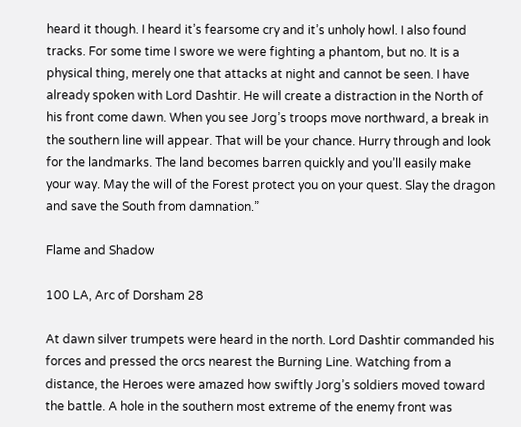heard it though. I heard it’s fearsome cry and it’s unholy howl. I also found tracks. For some time I swore we were fighting a phantom, but no. It is a physical thing, merely one that attacks at night and cannot be seen. I have already spoken with Lord Dashtir. He will create a distraction in the North of his front come dawn. When you see Jorg’s troops move northward, a break in the southern line will appear. That will be your chance. Hurry through and look for the landmarks. The land becomes barren quickly and you’ll easily make your way. May the will of the Forest protect you on your quest. Slay the dragon and save the South from damnation.”

Flame and Shadow

100 LA, Arc of Dorsham 28

At dawn silver trumpets were heard in the north. Lord Dashtir commanded his forces and pressed the orcs nearest the Burning Line. Watching from a distance, the Heroes were amazed how swiftly Jorg’s soldiers moved toward the battle. A hole in the southern most extreme of the enemy front was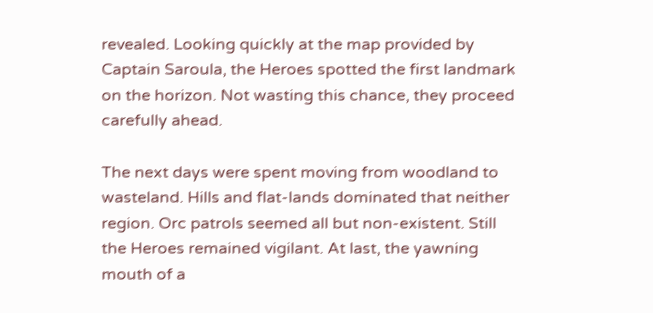revealed. Looking quickly at the map provided by Captain Saroula, the Heroes spotted the first landmark on the horizon. Not wasting this chance, they proceed carefully ahead.

The next days were spent moving from woodland to wasteland. Hills and flat-lands dominated that neither region. Orc patrols seemed all but non-existent. Still the Heroes remained vigilant. At last, the yawning mouth of a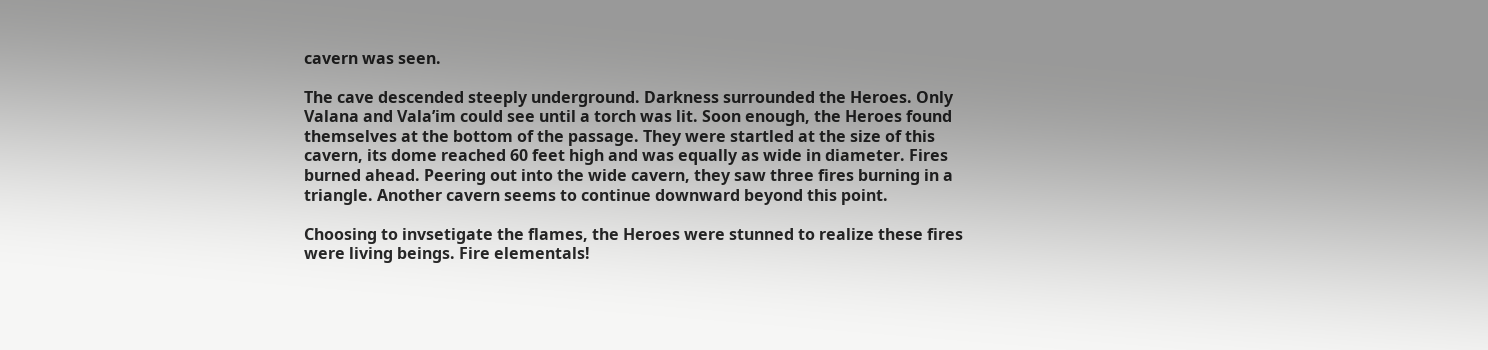cavern was seen.

The cave descended steeply underground. Darkness surrounded the Heroes. Only Valana and Vala’im could see until a torch was lit. Soon enough, the Heroes found themselves at the bottom of the passage. They were startled at the size of this cavern, its dome reached 60 feet high and was equally as wide in diameter. Fires burned ahead. Peering out into the wide cavern, they saw three fires burning in a triangle. Another cavern seems to continue downward beyond this point.

Choosing to invsetigate the flames, the Heroes were stunned to realize these fires were living beings. Fire elementals!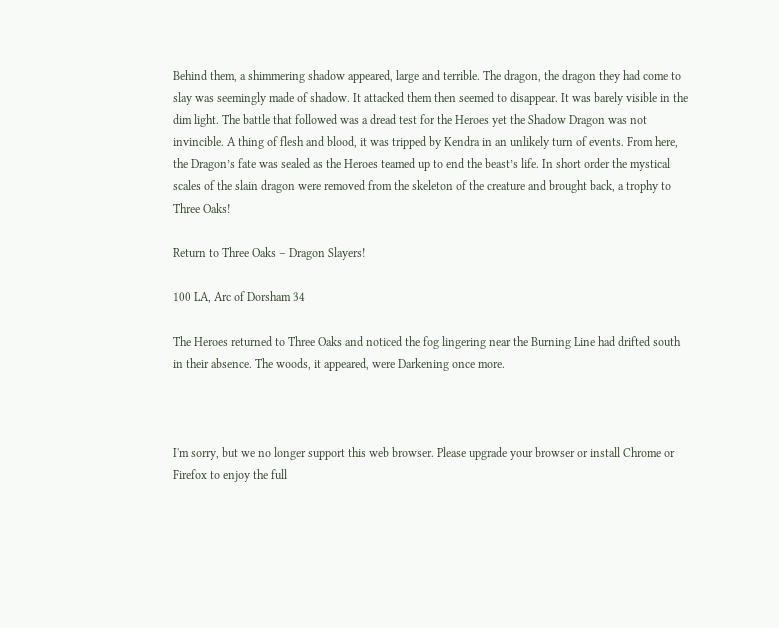Behind them, a shimmering shadow appeared, large and terrible. The dragon, the dragon they had come to slay was seemingly made of shadow. It attacked them then seemed to disappear. It was barely visible in the dim light. The battle that followed was a dread test for the Heroes yet the Shadow Dragon was not invincible. A thing of flesh and blood, it was tripped by Kendra in an unlikely turn of events. From here, the Dragon’s fate was sealed as the Heroes teamed up to end the beast’s life. In short order the mystical scales of the slain dragon were removed from the skeleton of the creature and brought back, a trophy to Three Oaks!

Return to Three Oaks – Dragon Slayers!

100 LA, Arc of Dorsham 34

The Heroes returned to Three Oaks and noticed the fog lingering near the Burning Line had drifted south in their absence. The woods, it appeared, were Darkening once more.



I'm sorry, but we no longer support this web browser. Please upgrade your browser or install Chrome or Firefox to enjoy the full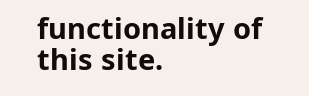functionality of this site.